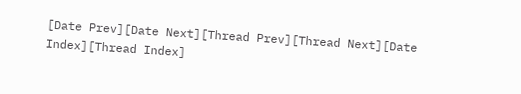[Date Prev][Date Next][Thread Prev][Thread Next][Date Index][Thread Index]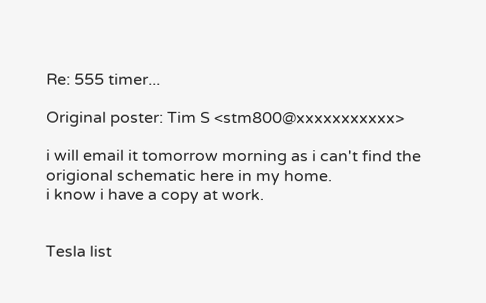Re: 555 timer...

Original poster: Tim S <stm800@xxxxxxxxxxx>

i will email it tomorrow morning as i can't find the origional schematic here in my home.
i know i have a copy at work.


Tesla list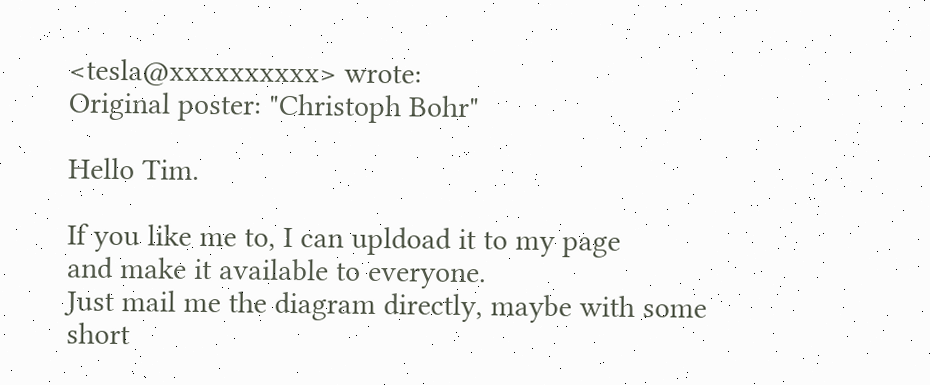<tesla@xxxxxxxxxx> wrote:
Original poster: "Christoph Bohr"

Hello Tim.

If you like me to, I can upldoad it to my page
and make it available to everyone.
Just mail me the diagram directly, maybe with some
short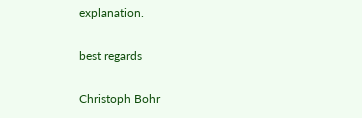explanation.

best regards

Christoph Bohr